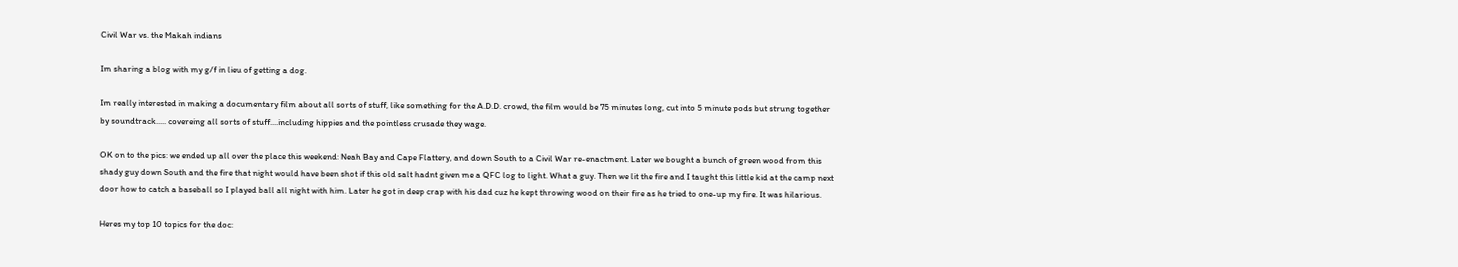Civil War vs. the Makah indians

Im sharing a blog with my g/f in lieu of getting a dog.

Im really interested in making a documentary film about all sorts of stuff, like something for the A.D.D. crowd, the film would be 75 minutes long, cut into 5 minute pods but strung together by soundtrack..... covereing all sorts of stuff....including hippies and the pointless crusade they wage.

OK on to the pics: we ended up all over the place this weekend: Neah Bay and Cape Flattery, and down South to a Civil War re-enactment. Later we bought a bunch of green wood from this shady guy down South and the fire that night would have been shot if this old salt hadnt given me a QFC log to light. What a guy. Then we lit the fire and I taught this little kid at the camp next door how to catch a baseball so I played ball all night with him. Later he got in deep crap with his dad cuz he kept throwing wood on their fire as he tried to one-up my fire. It was hilarious.

Heres my top 10 topics for the doc: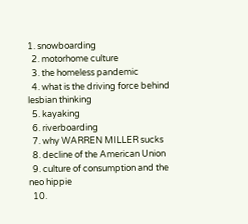1. snowboarding
  2. motorhome culture
  3. the homeless pandemic
  4. what is the driving force behind lesbian thinking
  5. kayaking
  6. riverboarding
  7. why WARREN MILLER sucks
  8. decline of the American Union
  9. culture of consumption and the neo hippie
  10.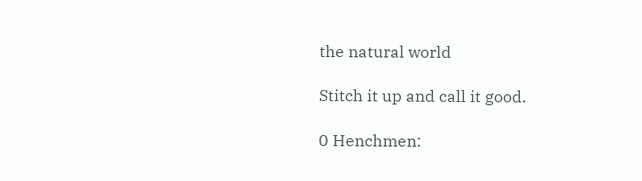the natural world

Stitch it up and call it good.

0 Henchmen: